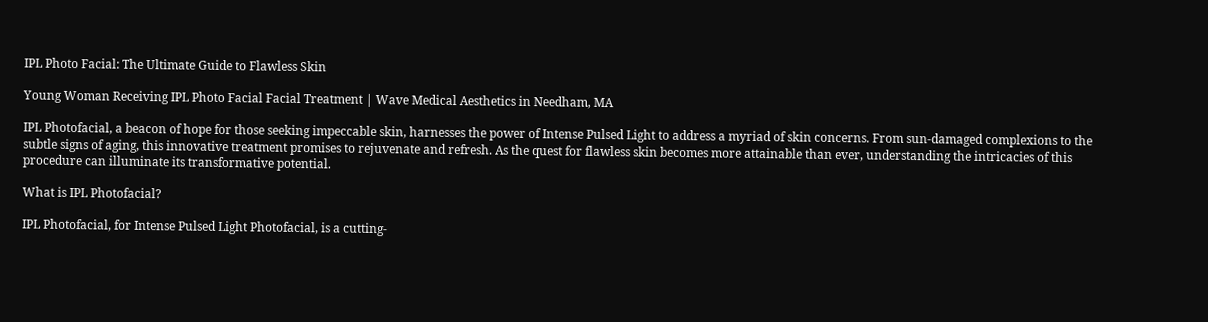IPL Photo Facial: The Ultimate Guide to Flawless Skin

Young Woman Receiving IPL Photo Facial Facial Treatment | Wave Medical Aesthetics in Needham, MA

IPL Photofacial, a beacon of hope for those seeking impeccable skin, harnesses the power of Intense Pulsed Light to address a myriad of skin concerns. From sun-damaged complexions to the subtle signs of aging, this innovative treatment promises to rejuvenate and refresh. As the quest for flawless skin becomes more attainable than ever, understanding the intricacies of this procedure can illuminate its transformative potential.

What is IPL Photofacial?

IPL Photofacial, for Intense Pulsed Light Photofacial, is a cutting-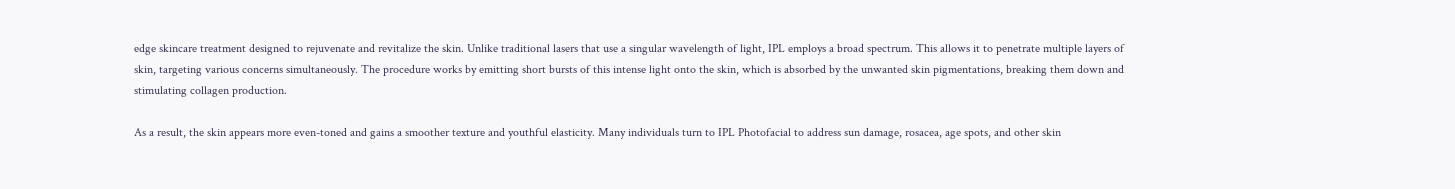edge skincare treatment designed to rejuvenate and revitalize the skin. Unlike traditional lasers that use a singular wavelength of light, IPL employs a broad spectrum. This allows it to penetrate multiple layers of skin, targeting various concerns simultaneously. The procedure works by emitting short bursts of this intense light onto the skin, which is absorbed by the unwanted skin pigmentations, breaking them down and stimulating collagen production.

As a result, the skin appears more even-toned and gains a smoother texture and youthful elasticity. Many individuals turn to IPL Photofacial to address sun damage, rosacea, age spots, and other skin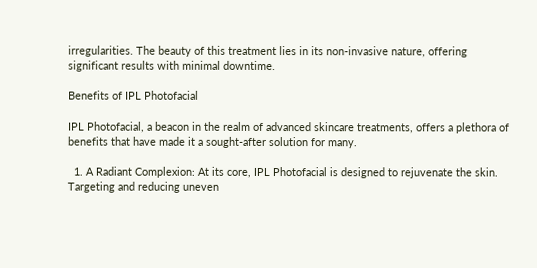irregularities. The beauty of this treatment lies in its non-invasive nature, offering significant results with minimal downtime.

Benefits of IPL Photofacial

IPL Photofacial, a beacon in the realm of advanced skincare treatments, offers a plethora of benefits that have made it a sought-after solution for many.

  1. A Radiant Complexion: At its core, IPL Photofacial is designed to rejuvenate the skin. Targeting and reducing uneven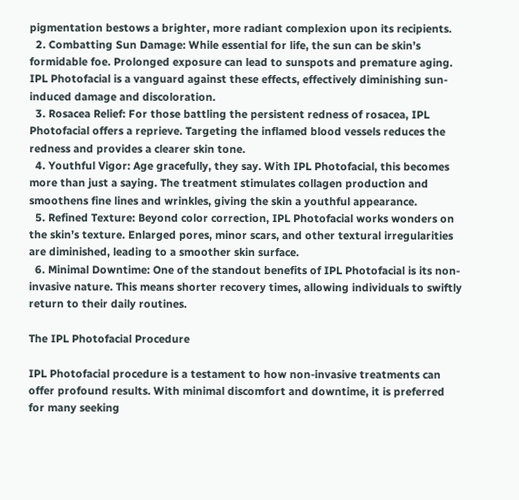pigmentation bestows a brighter, more radiant complexion upon its recipients.
  2. Combatting Sun Damage: While essential for life, the sun can be skin’s formidable foe. Prolonged exposure can lead to sunspots and premature aging. IPL Photofacial is a vanguard against these effects, effectively diminishing sun-induced damage and discoloration.
  3. Rosacea Relief: For those battling the persistent redness of rosacea, IPL Photofacial offers a reprieve. Targeting the inflamed blood vessels reduces the redness and provides a clearer skin tone.
  4. Youthful Vigor: Age gracefully, they say. With IPL Photofacial, this becomes more than just a saying. The treatment stimulates collagen production and smoothens fine lines and wrinkles, giving the skin a youthful appearance.
  5. Refined Texture: Beyond color correction, IPL Photofacial works wonders on the skin’s texture. Enlarged pores, minor scars, and other textural irregularities are diminished, leading to a smoother skin surface.
  6. Minimal Downtime: One of the standout benefits of IPL Photofacial is its non-invasive nature. This means shorter recovery times, allowing individuals to swiftly return to their daily routines.

The IPL Photofacial Procedure

IPL Photofacial procedure is a testament to how non-invasive treatments can offer profound results. With minimal discomfort and downtime, it is preferred for many seeking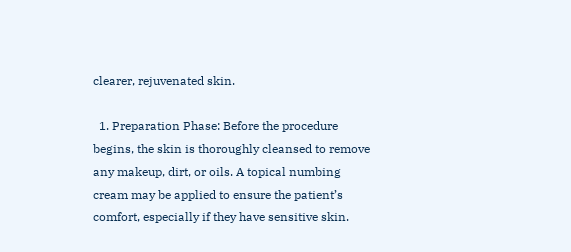clearer, rejuvenated skin.

  1. Preparation Phase: Before the procedure begins, the skin is thoroughly cleansed to remove any makeup, dirt, or oils. A topical numbing cream may be applied to ensure the patient’s comfort, especially if they have sensitive skin.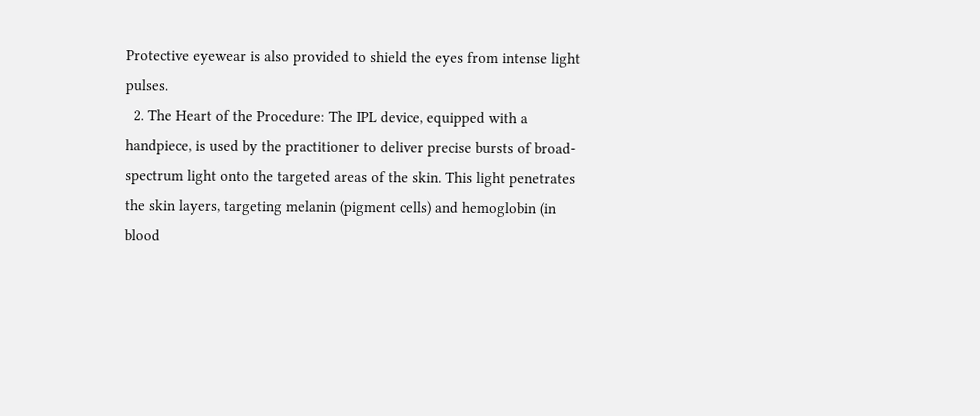Protective eyewear is also provided to shield the eyes from intense light pulses.
  2. The Heart of the Procedure: The IPL device, equipped with a handpiece, is used by the practitioner to deliver precise bursts of broad-spectrum light onto the targeted areas of the skin. This light penetrates the skin layers, targeting melanin (pigment cells) and hemoglobin (in blood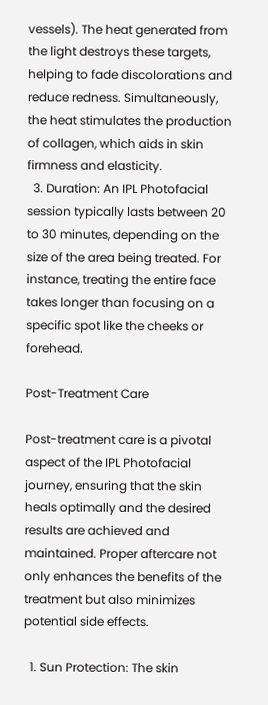vessels). The heat generated from the light destroys these targets, helping to fade discolorations and reduce redness. Simultaneously, the heat stimulates the production of collagen, which aids in skin firmness and elasticity.
  3. Duration: An IPL Photofacial session typically lasts between 20 to 30 minutes, depending on the size of the area being treated. For instance, treating the entire face takes longer than focusing on a specific spot like the cheeks or forehead.

Post-Treatment Care

Post-treatment care is a pivotal aspect of the IPL Photofacial journey, ensuring that the skin heals optimally and the desired results are achieved and maintained. Proper aftercare not only enhances the benefits of the treatment but also minimizes potential side effects.

  1. Sun Protection: The skin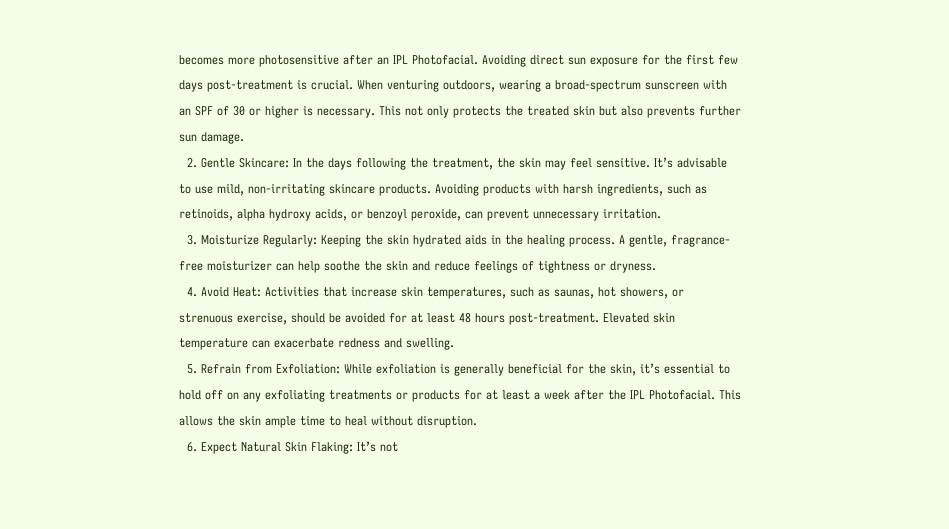becomes more photosensitive after an IPL Photofacial. Avoiding direct sun exposure for the first few days post-treatment is crucial. When venturing outdoors, wearing a broad-spectrum sunscreen with an SPF of 30 or higher is necessary. This not only protects the treated skin but also prevents further sun damage.
  2. Gentle Skincare: In the days following the treatment, the skin may feel sensitive. It’s advisable to use mild, non-irritating skincare products. Avoiding products with harsh ingredients, such as retinoids, alpha hydroxy acids, or benzoyl peroxide, can prevent unnecessary irritation.
  3. Moisturize Regularly: Keeping the skin hydrated aids in the healing process. A gentle, fragrance-free moisturizer can help soothe the skin and reduce feelings of tightness or dryness.
  4. Avoid Heat: Activities that increase skin temperatures, such as saunas, hot showers, or strenuous exercise, should be avoided for at least 48 hours post-treatment. Elevated skin temperature can exacerbate redness and swelling.
  5. Refrain from Exfoliation: While exfoliation is generally beneficial for the skin, it’s essential to hold off on any exfoliating treatments or products for at least a week after the IPL Photofacial. This allows the skin ample time to heal without disruption.
  6. Expect Natural Skin Flaking: It’s not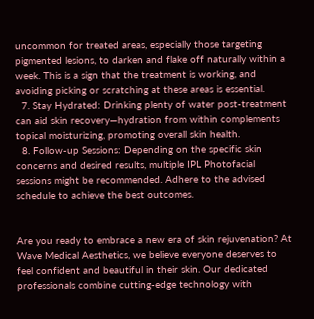uncommon for treated areas, especially those targeting pigmented lesions, to darken and flake off naturally within a week. This is a sign that the treatment is working, and avoiding picking or scratching at these areas is essential.
  7. Stay Hydrated: Drinking plenty of water post-treatment can aid skin recovery—hydration from within complements topical moisturizing, promoting overall skin health.
  8. Follow-up Sessions: Depending on the specific skin concerns and desired results, multiple IPL Photofacial sessions might be recommended. Adhere to the advised schedule to achieve the best outcomes.


Are you ready to embrace a new era of skin rejuvenation? At Wave Medical Aesthetics, we believe everyone deserves to feel confident and beautiful in their skin. Our dedicated professionals combine cutting-edge technology with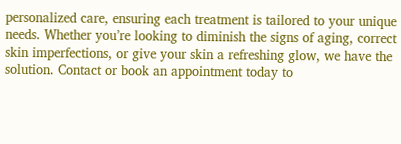personalized care, ensuring each treatment is tailored to your unique needs. Whether you’re looking to diminish the signs of aging, correct skin imperfections, or give your skin a refreshing glow, we have the solution. Contact or book an appointment today to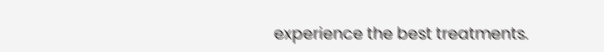experience the best treatments.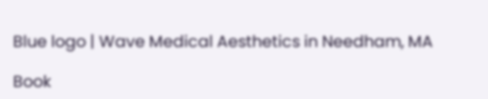Blue logo | Wave Medical Aesthetics in Needham, MA

Book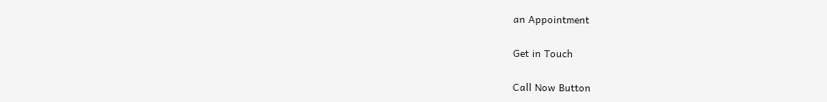an Appointment

Get in Touch

Call Now Button